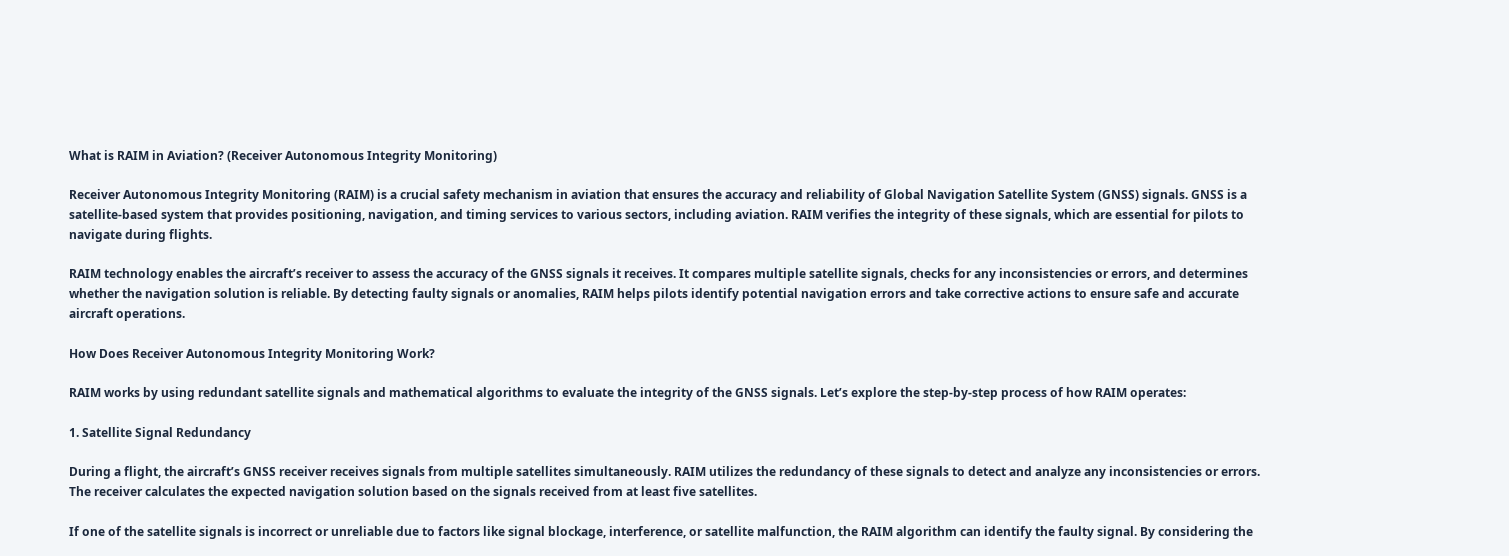What is RAIM in Aviation? (Receiver Autonomous Integrity Monitoring)

Receiver Autonomous Integrity Monitoring (RAIM) is a crucial safety mechanism in aviation that ensures the accuracy and reliability of Global Navigation Satellite System (GNSS) signals. GNSS is a satellite-based system that provides positioning, navigation, and timing services to various sectors, including aviation. RAIM verifies the integrity of these signals, which are essential for pilots to navigate during flights.

RAIM technology enables the aircraft’s receiver to assess the accuracy of the GNSS signals it receives. It compares multiple satellite signals, checks for any inconsistencies or errors, and determines whether the navigation solution is reliable. By detecting faulty signals or anomalies, RAIM helps pilots identify potential navigation errors and take corrective actions to ensure safe and accurate aircraft operations.

How Does Receiver Autonomous Integrity Monitoring Work?

RAIM works by using redundant satellite signals and mathematical algorithms to evaluate the integrity of the GNSS signals. Let’s explore the step-by-step process of how RAIM operates:

1. Satellite Signal Redundancy

During a flight, the aircraft’s GNSS receiver receives signals from multiple satellites simultaneously. RAIM utilizes the redundancy of these signals to detect and analyze any inconsistencies or errors. The receiver calculates the expected navigation solution based on the signals received from at least five satellites.

If one of the satellite signals is incorrect or unreliable due to factors like signal blockage, interference, or satellite malfunction, the RAIM algorithm can identify the faulty signal. By considering the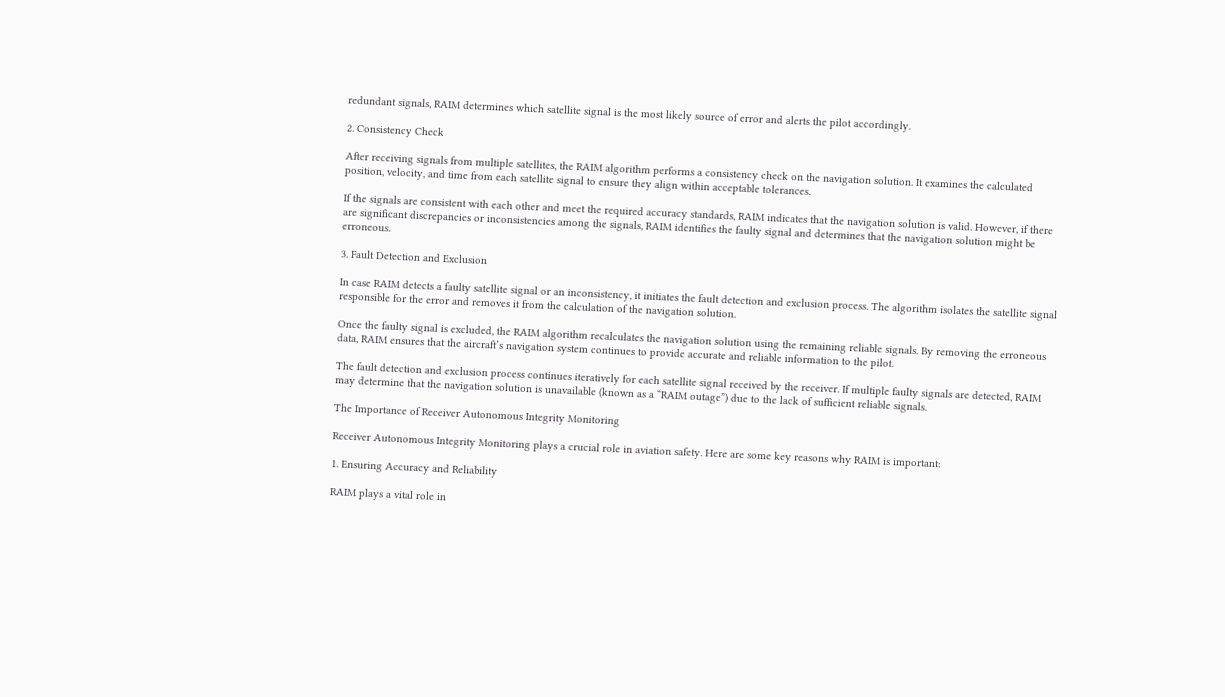redundant signals, RAIM determines which satellite signal is the most likely source of error and alerts the pilot accordingly.

2. Consistency Check

After receiving signals from multiple satellites, the RAIM algorithm performs a consistency check on the navigation solution. It examines the calculated position, velocity, and time from each satellite signal to ensure they align within acceptable tolerances.

If the signals are consistent with each other and meet the required accuracy standards, RAIM indicates that the navigation solution is valid. However, if there are significant discrepancies or inconsistencies among the signals, RAIM identifies the faulty signal and determines that the navigation solution might be erroneous.

3. Fault Detection and Exclusion

In case RAIM detects a faulty satellite signal or an inconsistency, it initiates the fault detection and exclusion process. The algorithm isolates the satellite signal responsible for the error and removes it from the calculation of the navigation solution.

Once the faulty signal is excluded, the RAIM algorithm recalculates the navigation solution using the remaining reliable signals. By removing the erroneous data, RAIM ensures that the aircraft’s navigation system continues to provide accurate and reliable information to the pilot.

The fault detection and exclusion process continues iteratively for each satellite signal received by the receiver. If multiple faulty signals are detected, RAIM may determine that the navigation solution is unavailable (known as a “RAIM outage”) due to the lack of sufficient reliable signals.

The Importance of Receiver Autonomous Integrity Monitoring

Receiver Autonomous Integrity Monitoring plays a crucial role in aviation safety. Here are some key reasons why RAIM is important:

1. Ensuring Accuracy and Reliability

RAIM plays a vital role in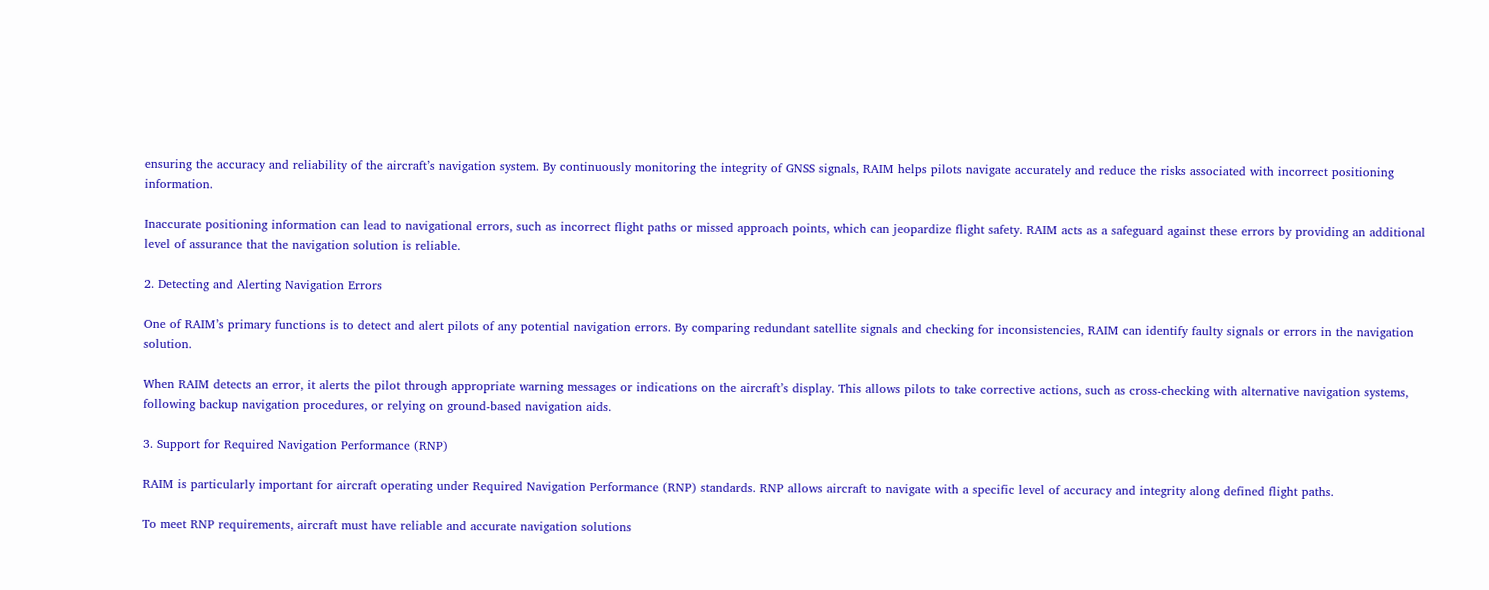ensuring the accuracy and reliability of the aircraft’s navigation system. By continuously monitoring the integrity of GNSS signals, RAIM helps pilots navigate accurately and reduce the risks associated with incorrect positioning information.

Inaccurate positioning information can lead to navigational errors, such as incorrect flight paths or missed approach points, which can jeopardize flight safety. RAIM acts as a safeguard against these errors by providing an additional level of assurance that the navigation solution is reliable.

2. Detecting and Alerting Navigation Errors

One of RAIM’s primary functions is to detect and alert pilots of any potential navigation errors. By comparing redundant satellite signals and checking for inconsistencies, RAIM can identify faulty signals or errors in the navigation solution.

When RAIM detects an error, it alerts the pilot through appropriate warning messages or indications on the aircraft’s display. This allows pilots to take corrective actions, such as cross-checking with alternative navigation systems, following backup navigation procedures, or relying on ground-based navigation aids.

3. Support for Required Navigation Performance (RNP)

RAIM is particularly important for aircraft operating under Required Navigation Performance (RNP) standards. RNP allows aircraft to navigate with a specific level of accuracy and integrity along defined flight paths.

To meet RNP requirements, aircraft must have reliable and accurate navigation solutions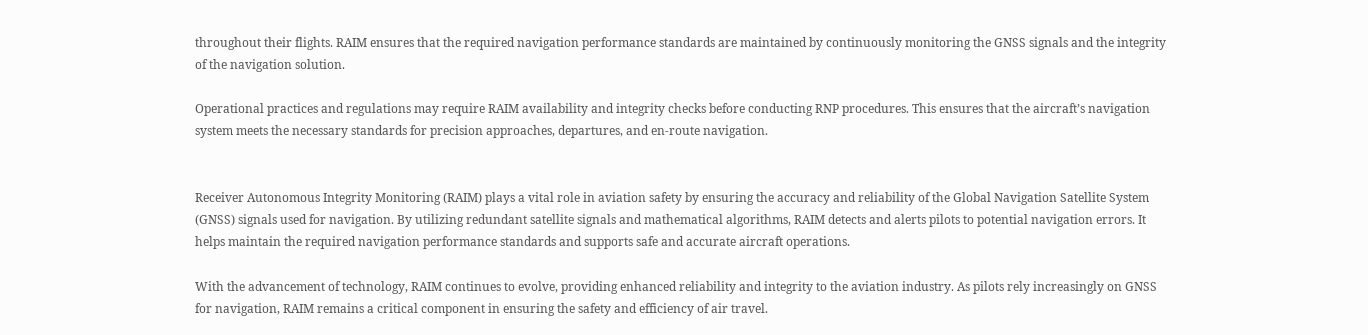throughout their flights. RAIM ensures that the required navigation performance standards are maintained by continuously monitoring the GNSS signals and the integrity of the navigation solution.

Operational practices and regulations may require RAIM availability and integrity checks before conducting RNP procedures. This ensures that the aircraft’s navigation system meets the necessary standards for precision approaches, departures, and en-route navigation.


Receiver Autonomous Integrity Monitoring (RAIM) plays a vital role in aviation safety by ensuring the accuracy and reliability of the Global Navigation Satellite System (GNSS) signals used for navigation. By utilizing redundant satellite signals and mathematical algorithms, RAIM detects and alerts pilots to potential navigation errors. It helps maintain the required navigation performance standards and supports safe and accurate aircraft operations.

With the advancement of technology, RAIM continues to evolve, providing enhanced reliability and integrity to the aviation industry. As pilots rely increasingly on GNSS for navigation, RAIM remains a critical component in ensuring the safety and efficiency of air travel.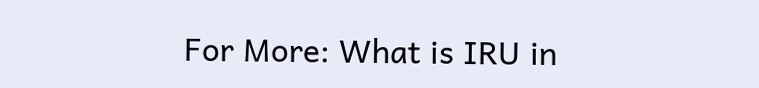For More: What is IRU in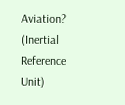Aviation? (Inertial Reference Unit)